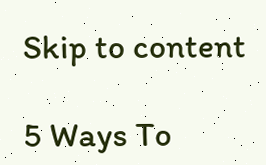Skip to content

5 Ways To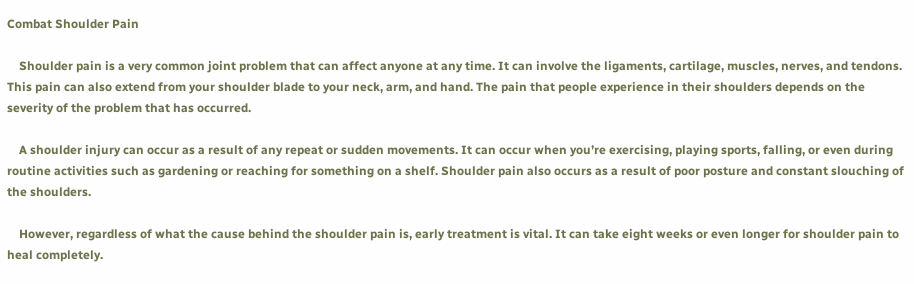Combat Shoulder Pain

    Shoulder pain is a very common joint problem that can affect anyone at any time. It can involve the ligaments, cartilage, muscles, nerves, and tendons. This pain can also extend from your shoulder blade to your neck, arm, and hand. The pain that people experience in their shoulders depends on the severity of the problem that has occurred.

    A shoulder injury can occur as a result of any repeat or sudden movements. It can occur when you’re exercising, playing sports, falling, or even during routine activities such as gardening or reaching for something on a shelf. Shoulder pain also occurs as a result of poor posture and constant slouching of the shoulders.

    However, regardless of what the cause behind the shoulder pain is, early treatment is vital. It can take eight weeks or even longer for shoulder pain to heal completely.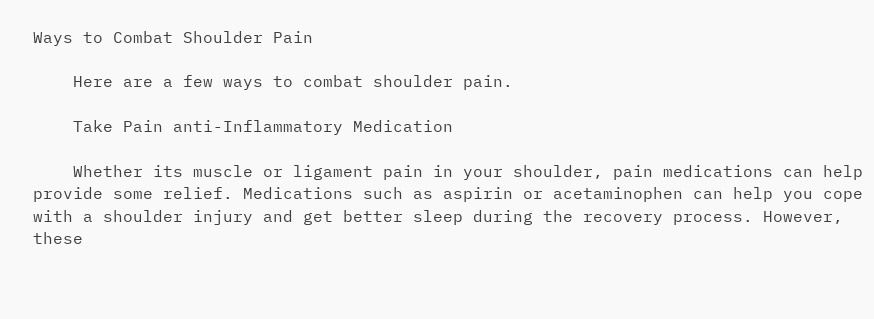Ways to Combat Shoulder Pain

    Here are a few ways to combat shoulder pain.

    Take Pain anti-Inflammatory Medication

    Whether its muscle or ligament pain in your shoulder, pain medications can help provide some relief. Medications such as aspirin or acetaminophen can help you cope with a shoulder injury and get better sleep during the recovery process. However, these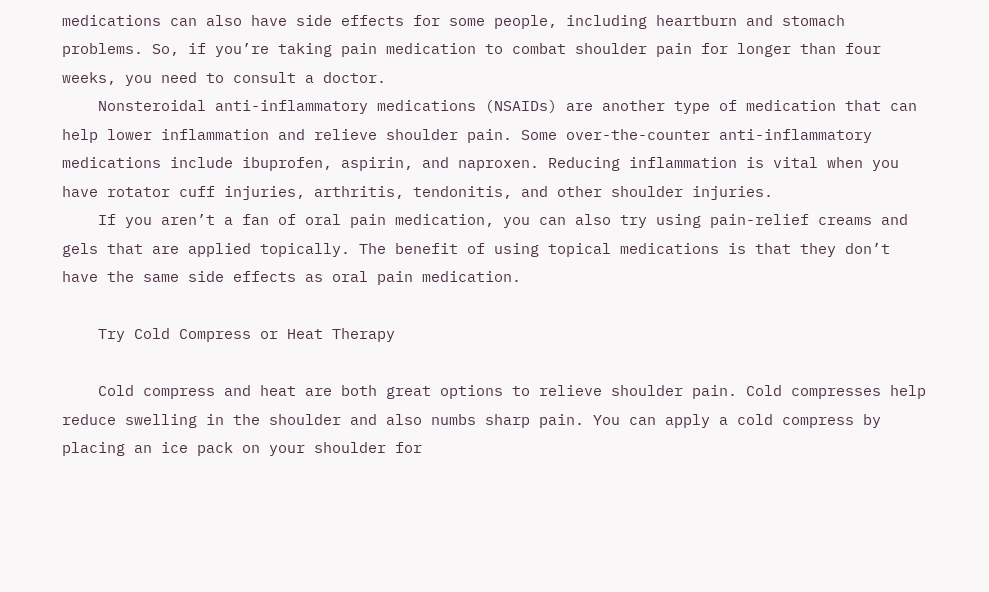medications can also have side effects for some people, including heartburn and stomach problems. So, if you’re taking pain medication to combat shoulder pain for longer than four weeks, you need to consult a doctor.
    Nonsteroidal anti-inflammatory medications (NSAIDs) are another type of medication that can help lower inflammation and relieve shoulder pain. Some over-the-counter anti-inflammatory medications include ibuprofen, aspirin, and naproxen. Reducing inflammation is vital when you have rotator cuff injuries, arthritis, tendonitis, and other shoulder injuries.
    If you aren’t a fan of oral pain medication, you can also try using pain-relief creams and gels that are applied topically. The benefit of using topical medications is that they don’t have the same side effects as oral pain medication.

    Try Cold Compress or Heat Therapy

    Cold compress and heat are both great options to relieve shoulder pain. Cold compresses help reduce swelling in the shoulder and also numbs sharp pain. You can apply a cold compress by placing an ice pack on your shoulder for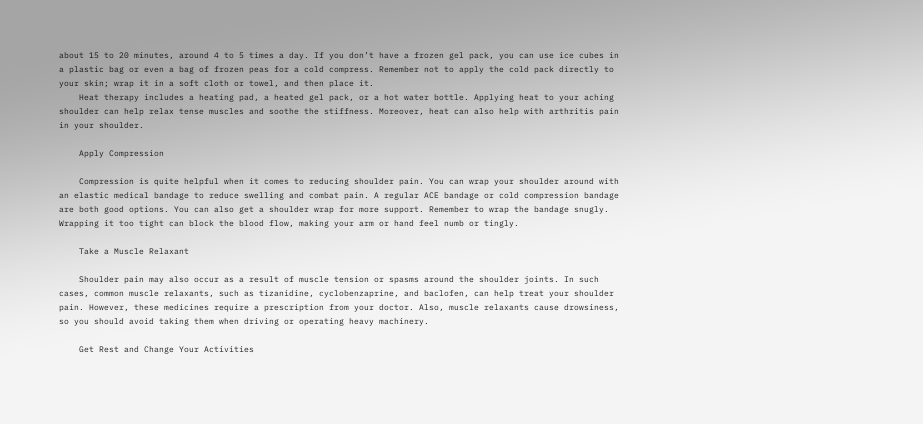about 15 to 20 minutes, around 4 to 5 times a day. If you don’t have a frozen gel pack, you can use ice cubes in a plastic bag or even a bag of frozen peas for a cold compress. Remember not to apply the cold pack directly to your skin; wrap it in a soft cloth or towel, and then place it.
    Heat therapy includes a heating pad, a heated gel pack, or a hot water bottle. Applying heat to your aching shoulder can help relax tense muscles and soothe the stiffness. Moreover, heat can also help with arthritis pain in your shoulder.

    Apply Compression

    Compression is quite helpful when it comes to reducing shoulder pain. You can wrap your shoulder around with an elastic medical bandage to reduce swelling and combat pain. A regular ACE bandage or cold compression bandage are both good options. You can also get a shoulder wrap for more support. Remember to wrap the bandage snugly. Wrapping it too tight can block the blood flow, making your arm or hand feel numb or tingly.

    Take a Muscle Relaxant

    Shoulder pain may also occur as a result of muscle tension or spasms around the shoulder joints. In such cases, common muscle relaxants, such as tizanidine, cyclobenzaprine, and baclofen, can help treat your shoulder pain. However, these medicines require a prescription from your doctor. Also, muscle relaxants cause drowsiness, so you should avoid taking them when driving or operating heavy machinery.

    Get Rest and Change Your Activities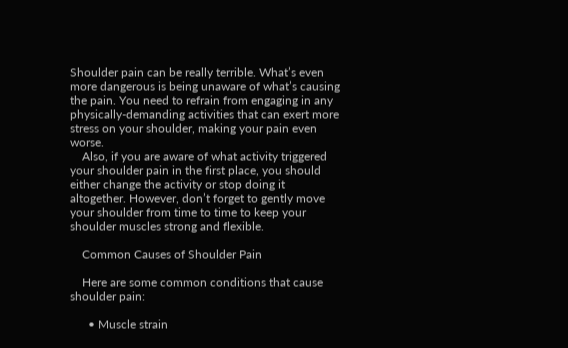Shoulder pain can be really terrible. What’s even more dangerous is being unaware of what’s causing the pain. You need to refrain from engaging in any physically-demanding activities that can exert more stress on your shoulder, making your pain even worse.
    Also, if you are aware of what activity triggered your shoulder pain in the first place, you should either change the activity or stop doing it altogether. However, don’t forget to gently move your shoulder from time to time to keep your shoulder muscles strong and flexible.

    Common Causes of Shoulder Pain

    Here are some common conditions that cause shoulder pain:

      • Muscle strain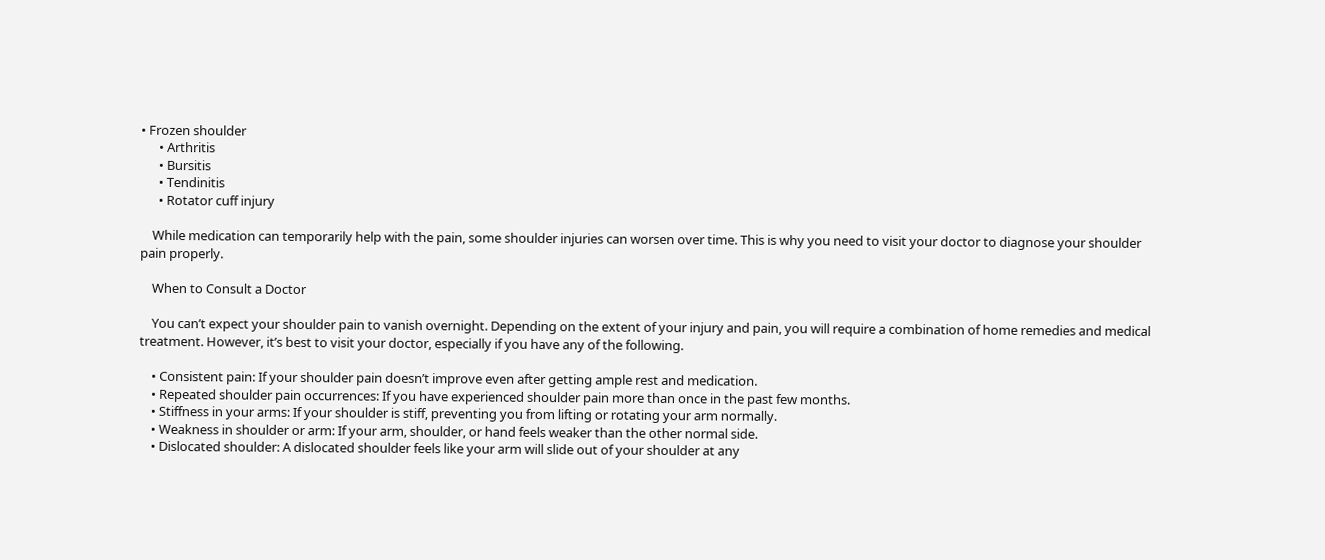• Frozen shoulder
      • Arthritis
      • Bursitis
      • Tendinitis
      • Rotator cuff injury

    While medication can temporarily help with the pain, some shoulder injuries can worsen over time. This is why you need to visit your doctor to diagnose your shoulder pain properly.

    When to Consult a Doctor

    You can’t expect your shoulder pain to vanish overnight. Depending on the extent of your injury and pain, you will require a combination of home remedies and medical treatment. However, it’s best to visit your doctor, especially if you have any of the following.

    • Consistent pain: If your shoulder pain doesn’t improve even after getting ample rest and medication.
    • Repeated shoulder pain occurrences: If you have experienced shoulder pain more than once in the past few months.
    • Stiffness in your arms: If your shoulder is stiff, preventing you from lifting or rotating your arm normally.
    • Weakness in shoulder or arm: If your arm, shoulder, or hand feels weaker than the other normal side.
    • Dislocated shoulder: A dislocated shoulder feels like your arm will slide out of your shoulder at any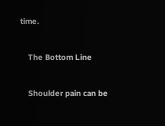time.

    The Bottom Line

    Shoulder pain can be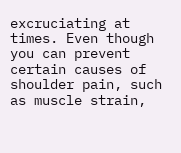excruciating at times. Even though you can prevent certain causes of shoulder pain, such as muscle strain,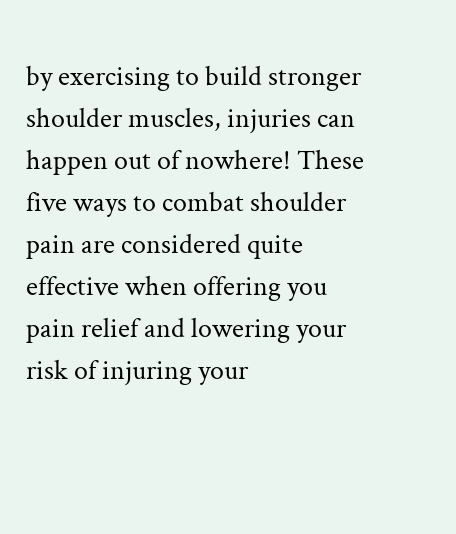by exercising to build stronger shoulder muscles, injuries can happen out of nowhere! These five ways to combat shoulder pain are considered quite effective when offering you pain relief and lowering your risk of injuring your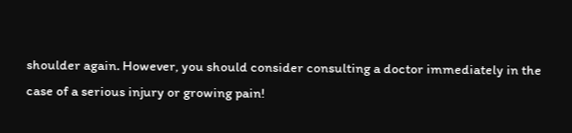shoulder again. However, you should consider consulting a doctor immediately in the case of a serious injury or growing pain!